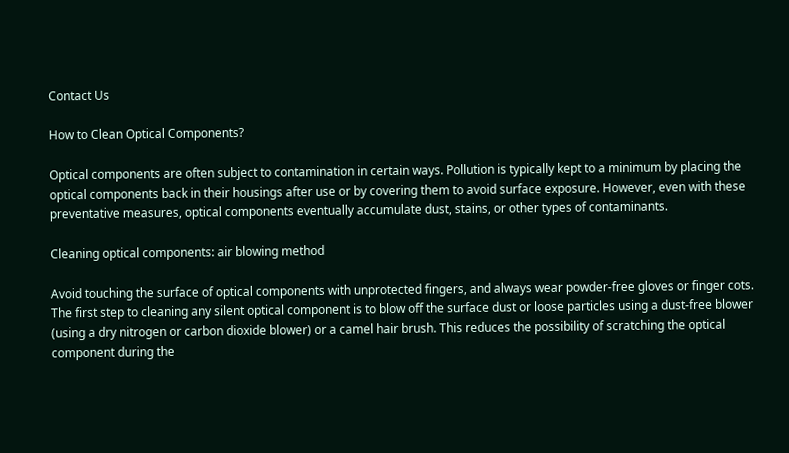Contact Us

How to Clean Optical Components?

Optical components are often subject to contamination in certain ways. Pollution is typically kept to a minimum by placing the optical components back in their housings after use or by covering them to avoid surface exposure. However, even with these preventative measures, optical components eventually accumulate dust, stains, or other types of contaminants.

Cleaning optical components: air blowing method

Avoid touching the surface of optical components with unprotected fingers, and always wear powder-free gloves or finger cots. The first step to cleaning any silent optical component is to blow off the surface dust or loose particles using a dust-free blower (using a dry nitrogen or carbon dioxide blower) or a camel hair brush. This reduces the possibility of scratching the optical component during the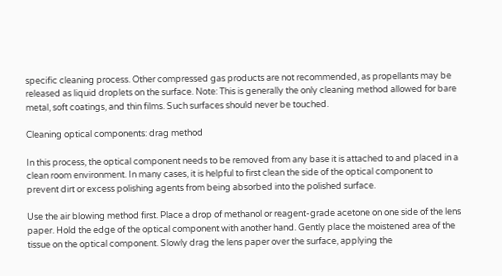specific cleaning process. Other compressed gas products are not recommended, as propellants may be released as liquid droplets on the surface. Note: This is generally the only cleaning method allowed for bare metal, soft coatings, and thin films. Such surfaces should never be touched.

Cleaning optical components: drag method

In this process, the optical component needs to be removed from any base it is attached to and placed in a clean room environment. In many cases, it is helpful to first clean the side of the optical component to prevent dirt or excess polishing agents from being absorbed into the polished surface.

Use the air blowing method first. Place a drop of methanol or reagent-grade acetone on one side of the lens paper. Hold the edge of the optical component with another hand. Gently place the moistened area of the tissue on the optical component. Slowly drag the lens paper over the surface, applying the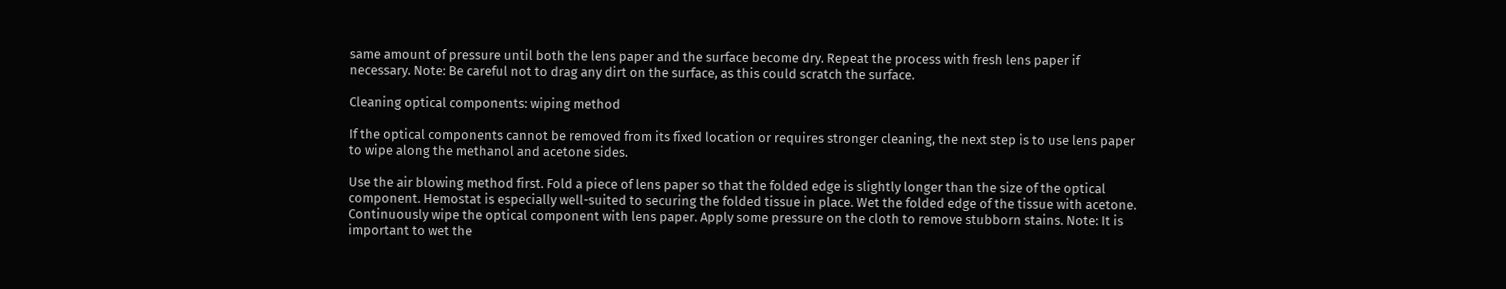same amount of pressure until both the lens paper and the surface become dry. Repeat the process with fresh lens paper if necessary. Note: Be careful not to drag any dirt on the surface, as this could scratch the surface.

Cleaning optical components: wiping method

If the optical components cannot be removed from its fixed location or requires stronger cleaning, the next step is to use lens paper to wipe along the methanol and acetone sides.

Use the air blowing method first. Fold a piece of lens paper so that the folded edge is slightly longer than the size of the optical component. Hemostat is especially well-suited to securing the folded tissue in place. Wet the folded edge of the tissue with acetone. Continuously wipe the optical component with lens paper. Apply some pressure on the cloth to remove stubborn stains. Note: It is important to wet the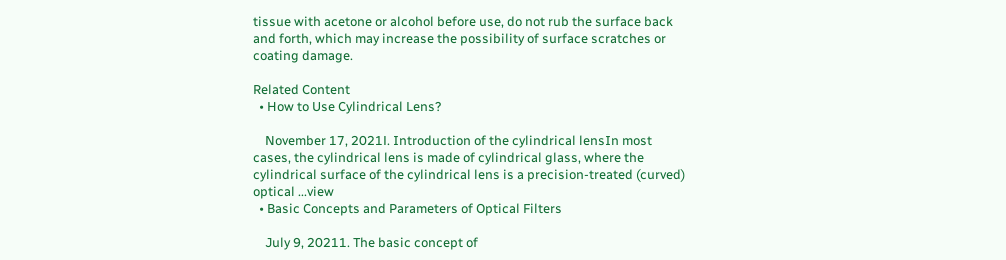tissue with acetone or alcohol before use, do not rub the surface back and forth, which may increase the possibility of surface scratches or coating damage.

Related Content
  • How to Use Cylindrical Lens?

    November 17, 2021Ⅰ. Introduction of the cylindrical lensIn most cases, the cylindrical lens is made of cylindrical glass, where the cylindrical surface of the cylindrical lens is a precision-treated (curved) optical ...view
  • Basic Concepts and Parameters of Optical Filters

    July 9, 20211. The basic concept of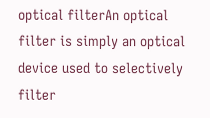optical filterAn optical filter is simply an optical device used to selectively filter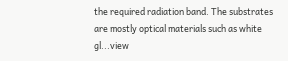the required radiation band. The substrates are mostly optical materials such as white gl...view